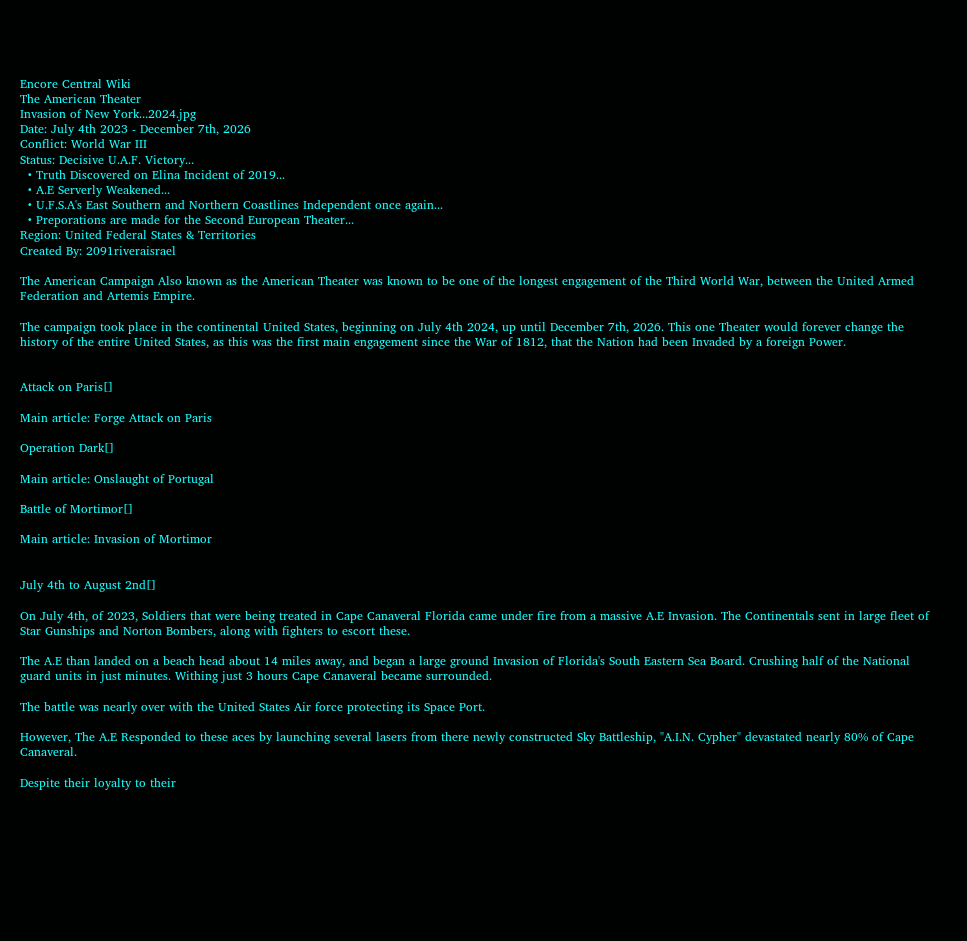Encore Central Wiki
The American Theater
Invasion of New York...2024.jpg
Date: July 4th 2023 - December 7th, 2026
Conflict: World War III
Status: Decisive U.A.F. Victory...
  • Truth Discovered on Elina Incident of 2019...
  • A.E Serverly Weakened...
  • U.F.S.A's East Southern and Northern Coastlines Independent once again...
  • Preporations are made for the Second European Theater...
Region: United Federal States & Territories
Created By: 2091riveraisrael

The American Campaign Also known as the American Theater was known to be one of the longest engagement of the Third World War, between the United Armed Federation and Artemis Empire.

The campaign took place in the continental United States, beginning on July 4th 2024, up until December 7th, 2026. This one Theater would forever change the history of the entire United States, as this was the first main engagement since the War of 1812, that the Nation had been Invaded by a foreign Power.


Attack on Paris[]

Main article: Forge Attack on Paris

Operation Dark[]

Main article: Onslaught of Portugal

Battle of Mortimor[]

Main article: Invasion of Mortimor


July 4th to August 2nd[]

On July 4th, of 2023, Soldiers that were being treated in Cape Canaveral Florida came under fire from a massive A.E Invasion. The Continentals sent in large fleet of Star Gunships and Norton Bombers, along with fighters to escort these.

The A.E than landed on a beach head about 14 miles away, and began a large ground Invasion of Florida's South Eastern Sea Board. Crushing half of the National guard units in just minutes. Withing just 3 hours Cape Canaveral became surrounded.

The battle was nearly over with the United States Air force protecting its Space Port.

However, The A.E Responded to these aces by launching several lasers from there newly constructed Sky Battleship, "A.I.N. Cypher" devastated nearly 80% of Cape Canaveral.

Despite their loyalty to their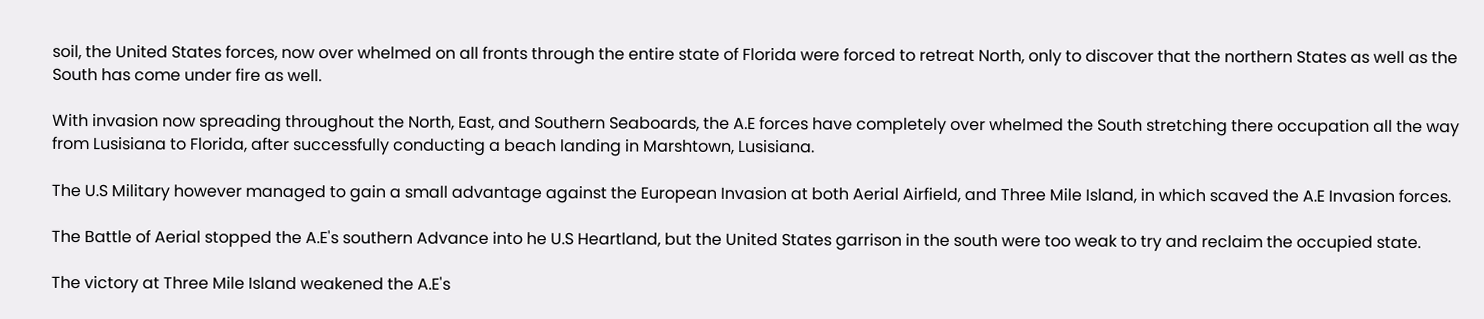soil, the United States forces, now over whelmed on all fronts through the entire state of Florida were forced to retreat North, only to discover that the northern States as well as the South has come under fire as well.

With invasion now spreading throughout the North, East, and Southern Seaboards, the A.E forces have completely over whelmed the South stretching there occupation all the way from Lusisiana to Florida, after successfully conducting a beach landing in Marshtown, Lusisiana.

The U.S Military however managed to gain a small advantage against the European Invasion at both Aerial Airfield, and Three Mile Island, in which scaved the A.E Invasion forces.

The Battle of Aerial stopped the A.E's southern Advance into he U.S Heartland, but the United States garrison in the south were too weak to try and reclaim the occupied state.

The victory at Three Mile Island weakened the A.E's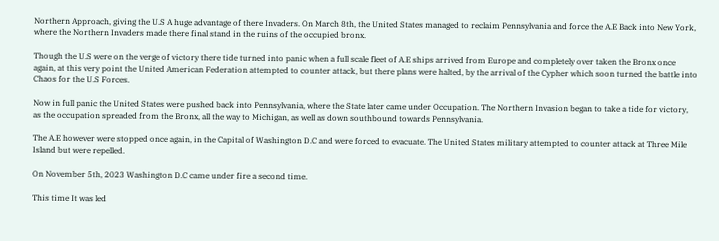Northern Approach, giving the U.S A huge advantage of there Invaders. On March 8th, the United States managed to reclaim Pennsylvania and force the A.E Back into New York, where the Northern Invaders made there final stand in the ruins of the occupied bronx.

Though the U.S were on the verge of victory there tide turned into panic when a full scale fleet of A.E ships arrived from Europe and completely over taken the Bronx once again, at this very point the United American Federation attempted to counter attack, but there plans were halted, by the arrival of the Cypher which soon turned the battle into Chaos for the U.S Forces.

Now in full panic the United States were pushed back into Pennsylvania, where the State later came under Occupation. The Northern Invasion began to take a tide for victory, as the occupation spreaded from the Bronx, all the way to Michigan, as well as down southbound towards Pennsylvania.

The A.E however were stopped once again, in the Capital of Washington D.C and were forced to evacuate. The United States military attempted to counter attack at Three Mile Island but were repelled.

On November 5th, 2023 Washington D.C came under fire a second time.

This time It was led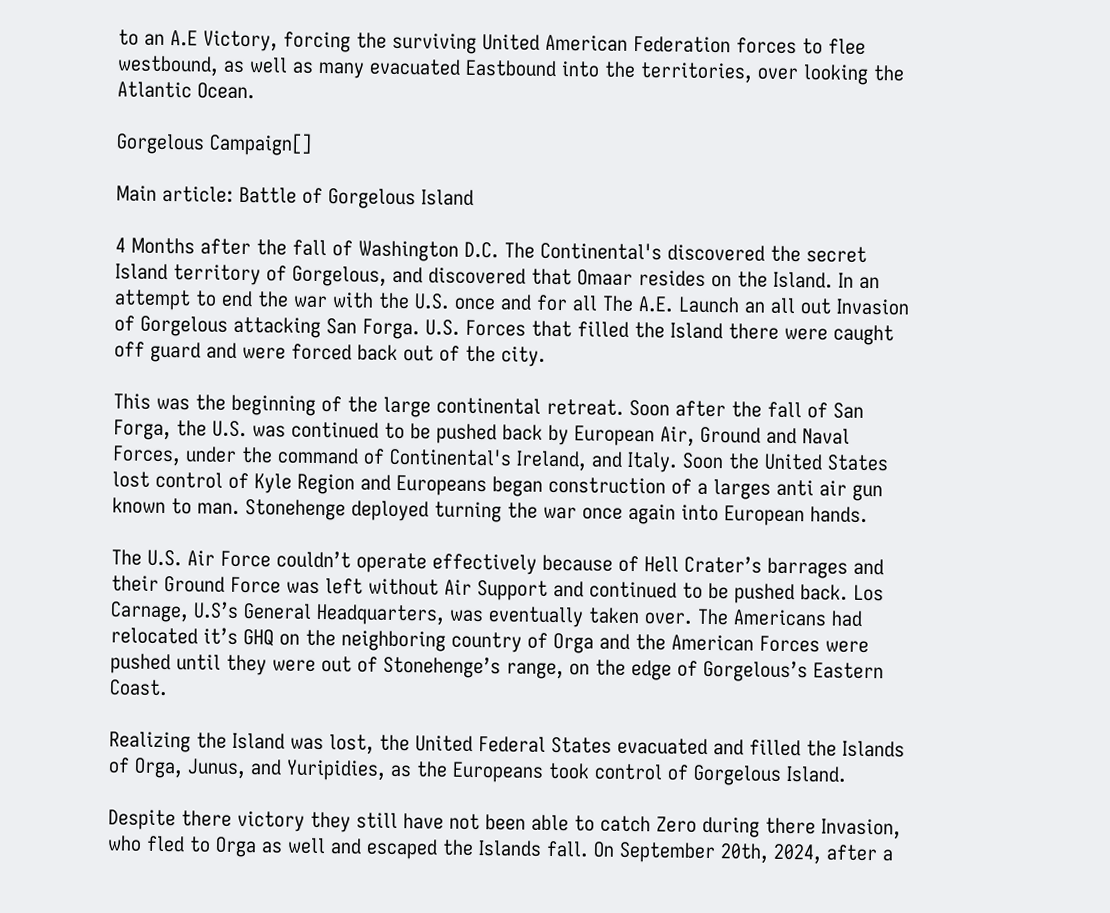to an A.E Victory, forcing the surviving United American Federation forces to flee westbound, as well as many evacuated Eastbound into the territories, over looking the Atlantic Ocean.

Gorgelous Campaign[]

Main article: Battle of Gorgelous Island

4 Months after the fall of Washington D.C. The Continental's discovered the secret Island territory of Gorgelous, and discovered that Omaar resides on the Island. In an attempt to end the war with the U.S. once and for all The A.E. Launch an all out Invasion of Gorgelous attacking San Forga. U.S. Forces that filled the Island there were caught off guard and were forced back out of the city.

This was the beginning of the large continental retreat. Soon after the fall of San Forga, the U.S. was continued to be pushed back by European Air, Ground and Naval Forces, under the command of Continental's Ireland, and Italy. Soon the United States lost control of Kyle Region and Europeans began construction of a larges anti air gun known to man. Stonehenge deployed turning the war once again into European hands.

The U.S. Air Force couldn’t operate effectively because of Hell Crater’s barrages and their Ground Force was left without Air Support and continued to be pushed back. Los Carnage, U.S’s General Headquarters, was eventually taken over. The Americans had relocated it’s GHQ on the neighboring country of Orga and the American Forces were pushed until they were out of Stonehenge’s range, on the edge of Gorgelous’s Eastern Coast.

Realizing the Island was lost, the United Federal States evacuated and filled the Islands of Orga, Junus, and Yuripidies, as the Europeans took control of Gorgelous Island.

Despite there victory they still have not been able to catch Zero during there Invasion, who fled to Orga as well and escaped the Islands fall. On September 20th, 2024, after a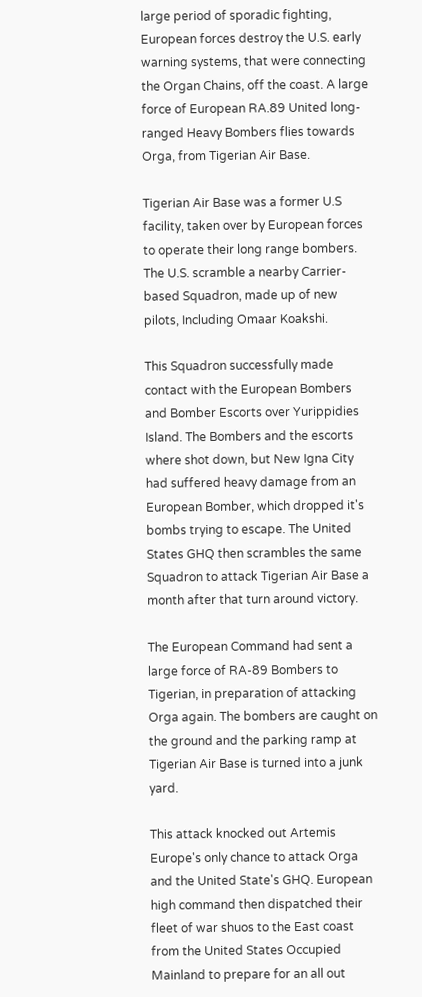large period of sporadic fighting, European forces destroy the U.S. early warning systems, that were connecting the Organ Chains, off the coast. A large force of European RA.89 United long-ranged Heavy Bombers flies towards Orga, from Tigerian Air Base.

Tigerian Air Base was a former U.S facility, taken over by European forces to operate their long range bombers. The U.S. scramble a nearby Carrier-based Squadron, made up of new pilots, Including Omaar Koakshi.

This Squadron successfully made contact with the European Bombers and Bomber Escorts over Yurippidies Island. The Bombers and the escorts where shot down, but New Igna City had suffered heavy damage from an European Bomber, which dropped it's bombs trying to escape. The United States GHQ then scrambles the same Squadron to attack Tigerian Air Base a month after that turn around victory.

The European Command had sent a large force of RA-89 Bombers to Tigerian, in preparation of attacking Orga again. The bombers are caught on the ground and the parking ramp at Tigerian Air Base is turned into a junk yard.

This attack knocked out Artemis Europe's only chance to attack Orga and the United State's GHQ. European high command then dispatched their fleet of war shuos to the East coast from the United States Occupied Mainland to prepare for an all out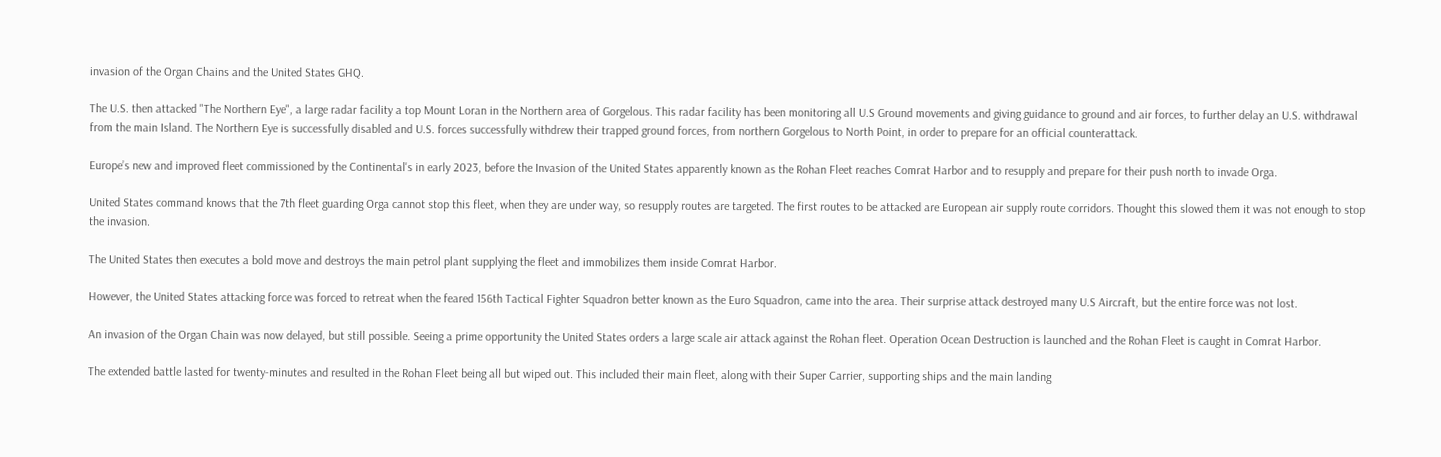invasion of the Organ Chains and the United States GHQ.

The U.S. then attacked "The Northern Eye", a large radar facility a top Mount Loran in the Northern area of Gorgelous. This radar facility has been monitoring all U.S Ground movements and giving guidance to ground and air forces, to further delay an U.S. withdrawal from the main Island. The Northern Eye is successfully disabled and U.S. forces successfully withdrew their trapped ground forces, from northern Gorgelous to North Point, in order to prepare for an official counterattack.

Europe’s new and improved fleet commissioned by the Continental's in early 2023, before the Invasion of the United States apparently known as the Rohan Fleet reaches Comrat Harbor and to resupply and prepare for their push north to invade Orga.

United States command knows that the 7th fleet guarding Orga cannot stop this fleet, when they are under way, so resupply routes are targeted. The first routes to be attacked are European air supply route corridors. Thought this slowed them it was not enough to stop the invasion.

The United States then executes a bold move and destroys the main petrol plant supplying the fleet and immobilizes them inside Comrat Harbor.

However, the United States attacking force was forced to retreat when the feared 156th Tactical Fighter Squadron better known as the Euro Squadron, came into the area. Their surprise attack destroyed many U.S Aircraft, but the entire force was not lost.

An invasion of the Organ Chain was now delayed, but still possible. Seeing a prime opportunity the United States orders a large scale air attack against the Rohan fleet. Operation Ocean Destruction is launched and the Rohan Fleet is caught in Comrat Harbor.

The extended battle lasted for twenty-minutes and resulted in the Rohan Fleet being all but wiped out. This included their main fleet, along with their Super Carrier, supporting ships and the main landing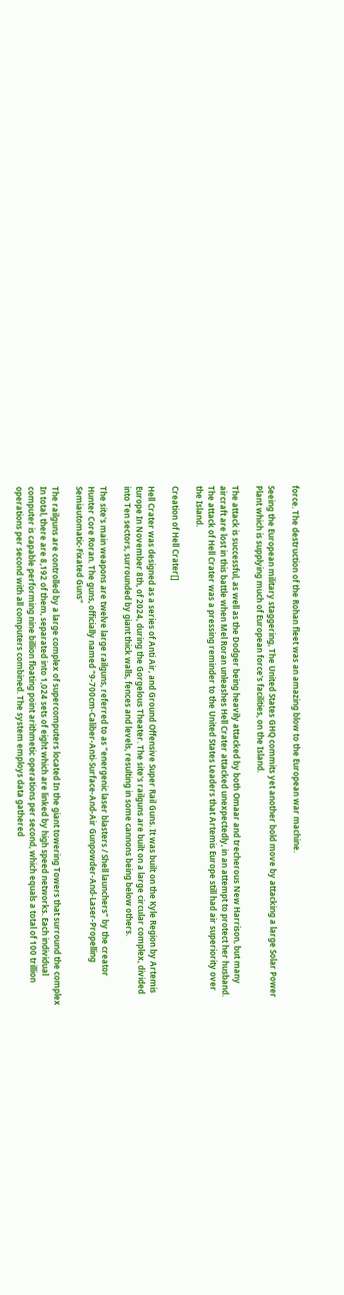force. The destruction of the Rohan fleet was an amazing blow to the European war machine.

Seeing the European military staggering, The United States GHQ commits yet another bold move by attacking a large Solar Power Plant which is supplying much of European force's facilities, on the Island.

The attack is successful, as well as the Dodger being heavily attacked by both Omaar and trecherous New Harrison, but many aircraft are lost in this battle when Mel Roran unleashes Hell Crater attacked unexpectedly, in an attempt to protect her husband. The attack of Hell Crater was a pressing reminder to the United States Leaders that Artemis Europe still had air superiority over the Island.

Creation of Hell Crater[]

Hell Crater was designed as a series of Anti Air, and Ground Offensive Super Rail Guns. It was built on the Kyle Region by Artemis Europe In November 8th, of 2024, during the Gorgelous Theater. The site's railguns are built on a large circular complex, divided into Ten sectors, surrounded by giant thick walls, fences and levels, resulting in some cannons being below others.

The site's main weapons are twelve large railguns, referred to as "energenic laser blasters / Shell launchers" by the creator Hunter Core Roran. The guns, officially named "9-700cm-Caliber-Anti-Surface-And-Air Gunpowder-And-Laser-Propelling Semiautomatic-Fixated Guns"

The railguns are controlled by a large complex of supercomputers located In the giant towering Towers that surround the complex In total, there are 8,192 of them, separated into 1,024 sets of eight which are linked by high speed networks. Each individual computer is capable performing nine billion floating point arithmetic operations per second, which equals a total of 100 trillion operations per second with all computers combined. The system employs data gathered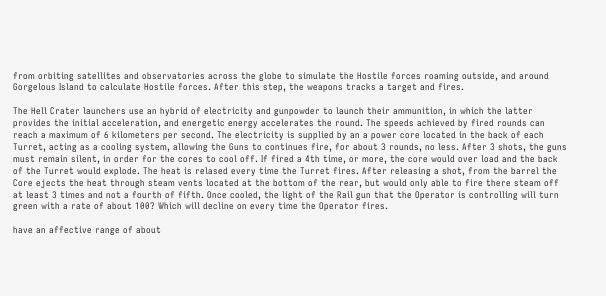from orbiting satellites and observatories across the globe to simulate the Hostile forces roaming outside, and around Gorgelous Island to calculate Hostile forces. After this step, the weapons tracks a target and fires.

The Hell Crater launchers use an hybrid of electricity and gunpowder to launch their ammunition, in which the latter provides the initial acceleration, and energetic energy accelerates the round. The speeds achieved by fired rounds can reach a maximum of 6 kilometers per second. The electricity is supplied by an a power core located in the back of each Turret, acting as a cooling system, allowing the Guns to continues fire, for about 3 rounds, no less. After 3 shots, the guns must remain silent, in order for the cores to cool off. If fired a 4th time, or more, the core would over load and the back of the Turret would explode. The heat is relased every time the Turret fires. After releasing a shot, from the barrel the Core ejects the heat through steam vents located at the bottom of the rear, but would only able to fire there steam off at least 3 times and not a fourth of fifth. Once cooled, the light of the Rail gun that the Operator is controlling will turn green with a rate of about 100? Which will decline on every time the Operator fires.

have an affective range of about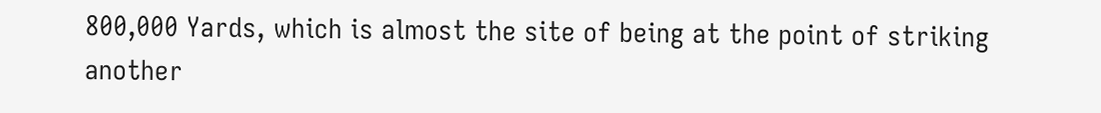800,000 Yards, which is almost the site of being at the point of striking another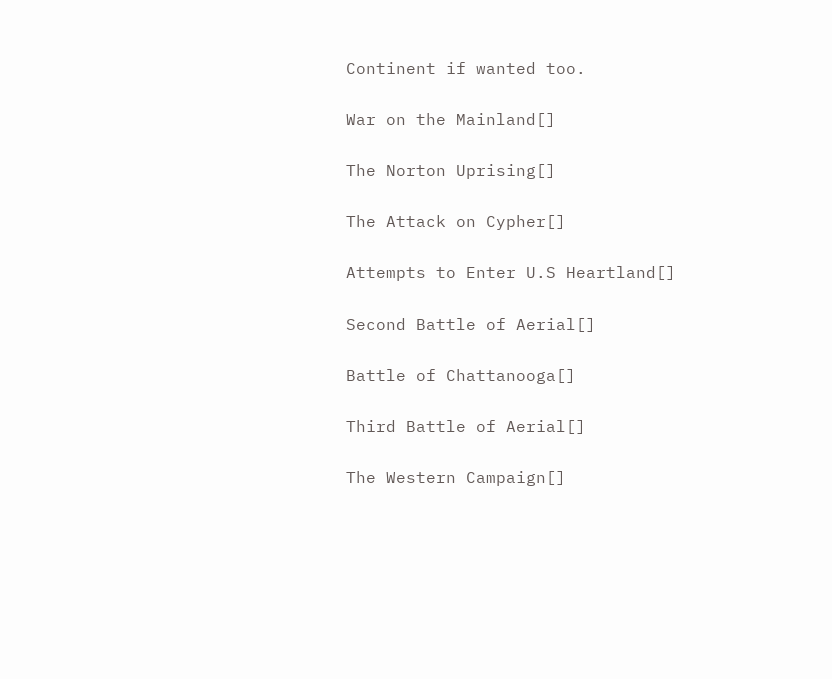Continent if wanted too.

War on the Mainland[]

The Norton Uprising[]

The Attack on Cypher[]

Attempts to Enter U.S Heartland[]

Second Battle of Aerial[]

Battle of Chattanooga[]

Third Battle of Aerial[]

The Western Campaign[]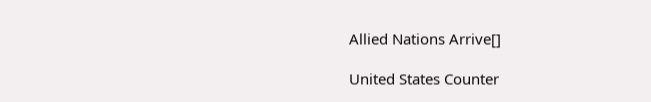Allied Nations Arrive[]

United States Counter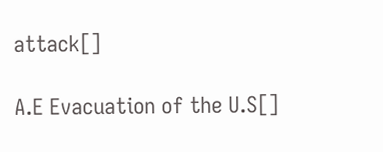attack[]

A.E Evacuation of the U.S[]